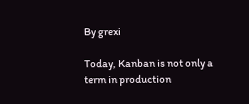By grexi

Today, Kanban is not only a term in production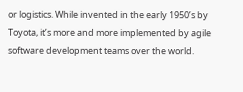or logistics. While invented in the early 1950’s by Toyota, it’s more and more implemented by agile software development teams over the world.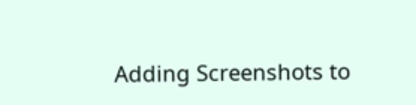Adding Screenshots to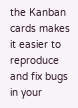the Kanban cards makes it easier to reproduce and fix bugs in your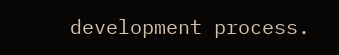development process.